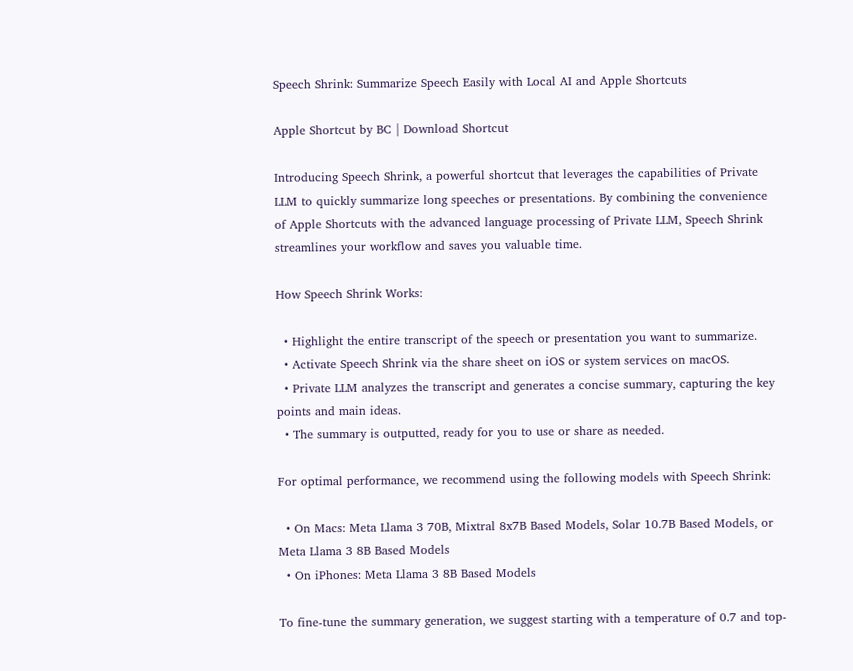Speech Shrink: Summarize Speech Easily with Local AI and Apple Shortcuts

Apple Shortcut by BC | Download Shortcut

Introducing Speech Shrink, a powerful shortcut that leverages the capabilities of Private LLM to quickly summarize long speeches or presentations. By combining the convenience of Apple Shortcuts with the advanced language processing of Private LLM, Speech Shrink streamlines your workflow and saves you valuable time.

How Speech Shrink Works:

  • Highlight the entire transcript of the speech or presentation you want to summarize.
  • Activate Speech Shrink via the share sheet on iOS or system services on macOS.
  • Private LLM analyzes the transcript and generates a concise summary, capturing the key points and main ideas.
  • The summary is outputted, ready for you to use or share as needed.

For optimal performance, we recommend using the following models with Speech Shrink:

  • On Macs: Meta Llama 3 70B, Mixtral 8x7B Based Models, Solar 10.7B Based Models, or Meta Llama 3 8B Based Models
  • On iPhones: Meta Llama 3 8B Based Models

To fine-tune the summary generation, we suggest starting with a temperature of 0.7 and top-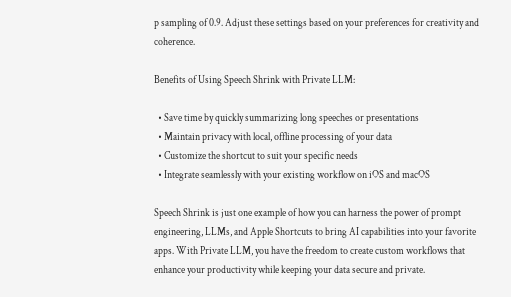p sampling of 0.9. Adjust these settings based on your preferences for creativity and coherence.

Benefits of Using Speech Shrink with Private LLM:

  • Save time by quickly summarizing long speeches or presentations
  • Maintain privacy with local, offline processing of your data
  • Customize the shortcut to suit your specific needs
  • Integrate seamlessly with your existing workflow on iOS and macOS

Speech Shrink is just one example of how you can harness the power of prompt engineering, LLMs, and Apple Shortcuts to bring AI capabilities into your favorite apps. With Private LLM, you have the freedom to create custom workflows that enhance your productivity while keeping your data secure and private.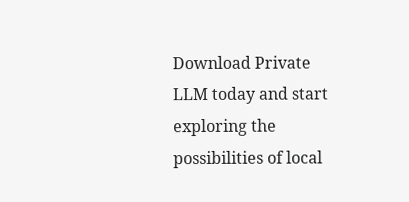Download Private LLM today and start exploring the possibilities of local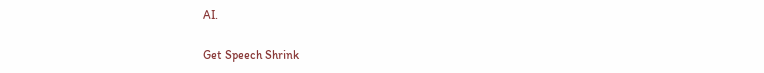AI.

Get Speech Shrink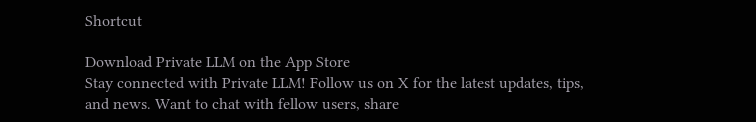Shortcut

Download Private LLM on the App Store
Stay connected with Private LLM! Follow us on X for the latest updates, tips, and news. Want to chat with fellow users, share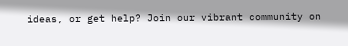ideas, or get help? Join our vibrant community on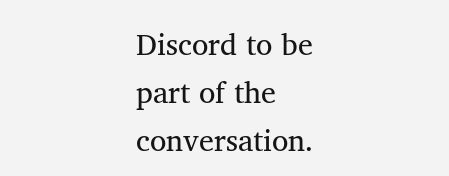Discord to be part of the conversation.